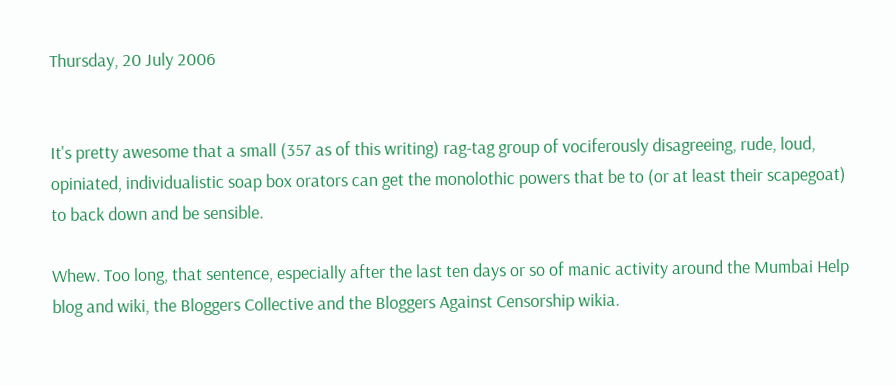Thursday, 20 July 2006


It's pretty awesome that a small (357 as of this writing) rag-tag group of vociferously disagreeing, rude, loud, opiniated, individualistic soap box orators can get the monolothic powers that be to (or at least their scapegoat) to back down and be sensible.

Whew. Too long, that sentence, especially after the last ten days or so of manic activity around the Mumbai Help blog and wiki, the Bloggers Collective and the Bloggers Against Censorship wikia.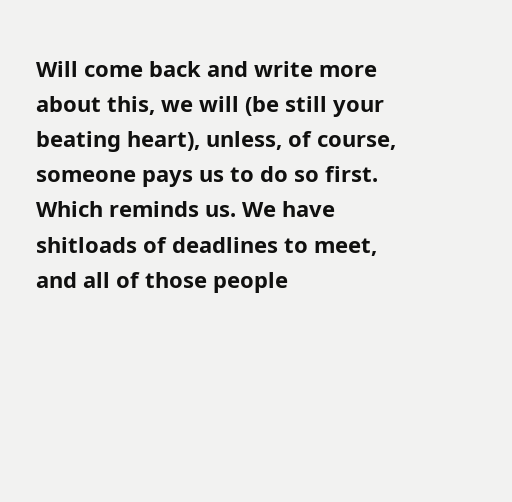Will come back and write more about this, we will (be still your beating heart), unless, of course, someone pays us to do so first. Which reminds us. We have shitloads of deadlines to meet, and all of those people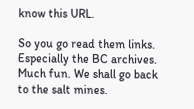know this URL.

So you go read them links. Especially the BC archives. Much fun. We shall go back to the salt mines.